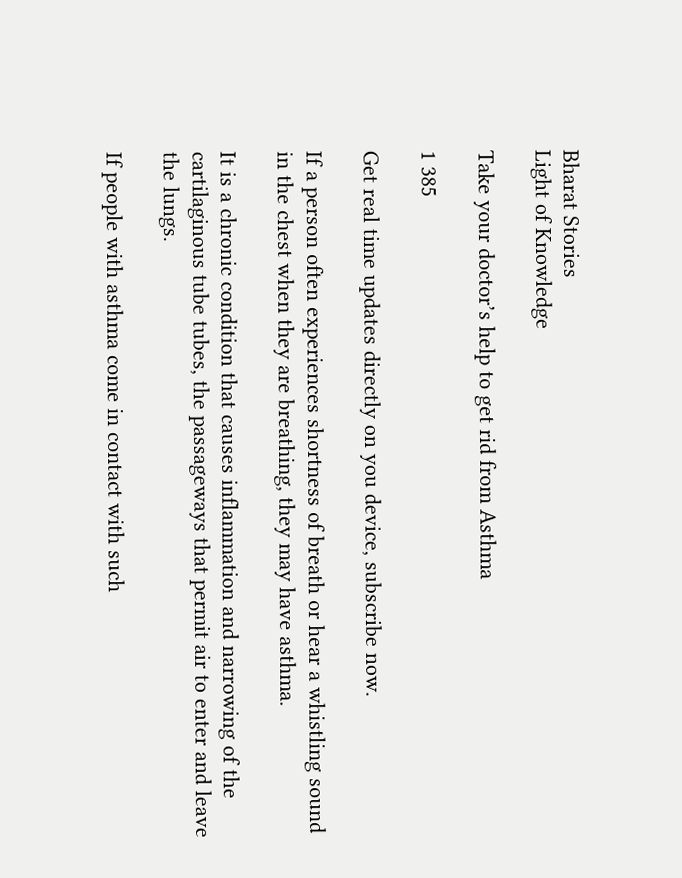Bharat Stories
Light of Knowledge

Take your doctor’s help to get rid from Asthma

1 385

Get real time updates directly on you device, subscribe now.

If a person often experiences shortness of breath or hear a whistling sound in the chest when they are breathing, they may have asthma.

It is a chronic condition that causes inflammation and narrowing of the cartilaginous tube tubes, the passageways that permit air to enter and leave the lungs.

If people with asthma come in contact with such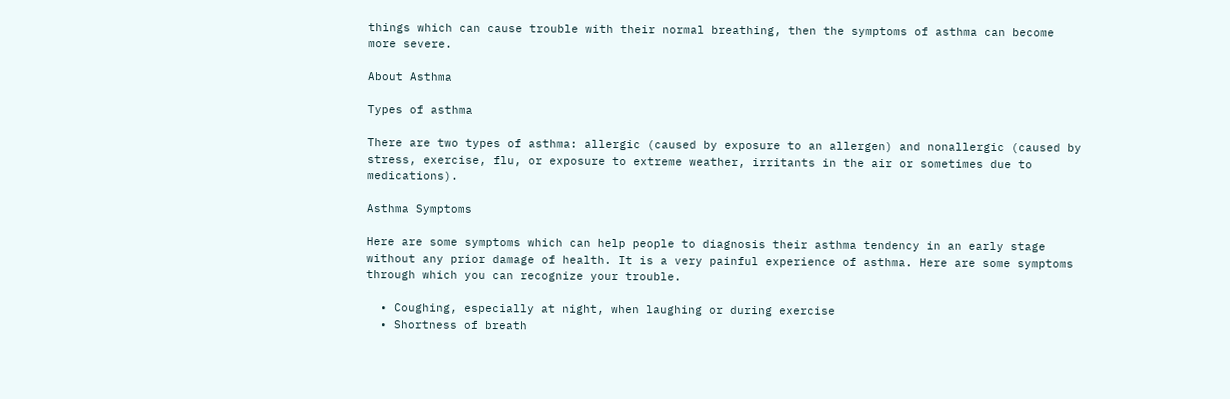things which can cause trouble with their normal breathing, then the symptoms of asthma can become more severe.

About Asthma

Types of asthma

There are two types of asthma: allergic (caused by exposure to an allergen) and nonallergic (caused by stress, exercise, flu, or exposure to extreme weather, irritants in the air or sometimes due to medications).

Asthma Symptoms

Here are some symptoms which can help people to diagnosis their asthma tendency in an early stage without any prior damage of health. It is a very painful experience of asthma. Here are some symptoms through which you can recognize your trouble.

  • Coughing, especially at night, when laughing or during exercise
  • Shortness of breath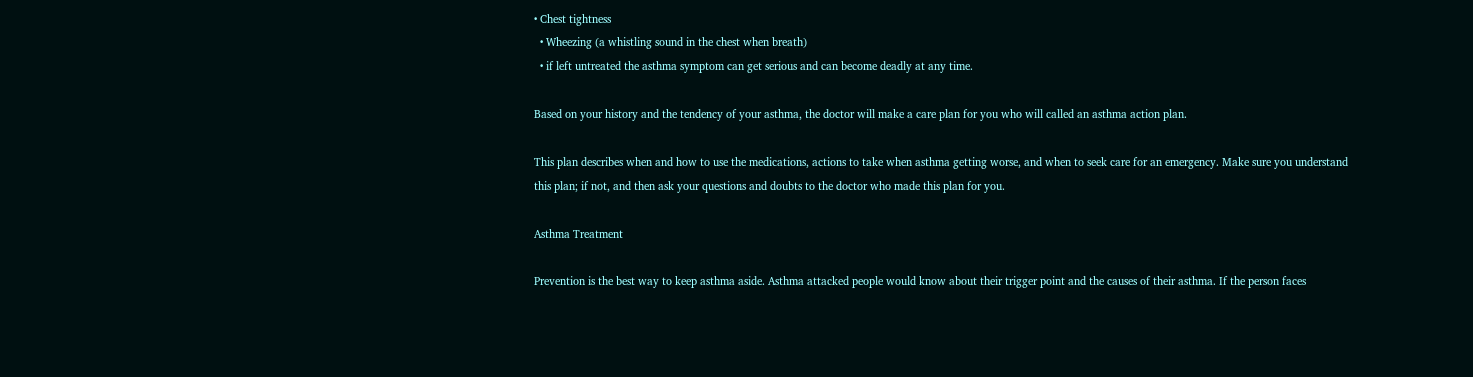• Chest tightness
  • Wheezing (a whistling sound in the chest when breath)
  • if left untreated the asthma symptom can get serious and can become deadly at any time.

Based on your history and the tendency of your asthma, the doctor will make a care plan for you who will called an asthma action plan.

This plan describes when and how to use the medications, actions to take when asthma getting worse, and when to seek care for an emergency. Make sure you understand this plan; if not, and then ask your questions and doubts to the doctor who made this plan for you.

Asthma Treatment

Prevention is the best way to keep asthma aside. Asthma attacked people would know about their trigger point and the causes of their asthma. If the person faces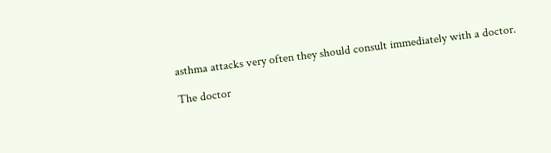asthma attacks very often they should consult immediately with a doctor.

The doctor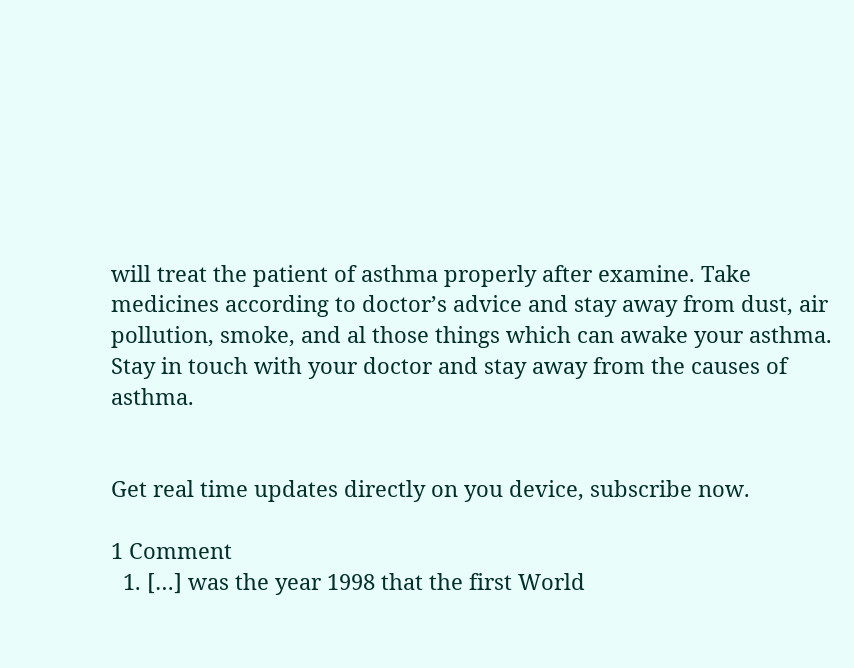will treat the patient of asthma properly after examine. Take medicines according to doctor’s advice and stay away from dust, air pollution, smoke, and al those things which can awake your asthma. Stay in touch with your doctor and stay away from the causes of asthma.


Get real time updates directly on you device, subscribe now.

1 Comment
  1. […] was the year 1998 that the first World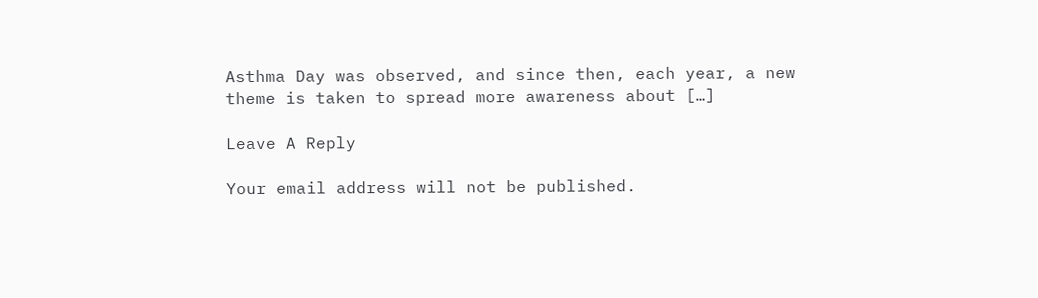Asthma Day was observed, and since then, each year, a new theme is taken to spread more awareness about […]

Leave A Reply

Your email address will not be published.